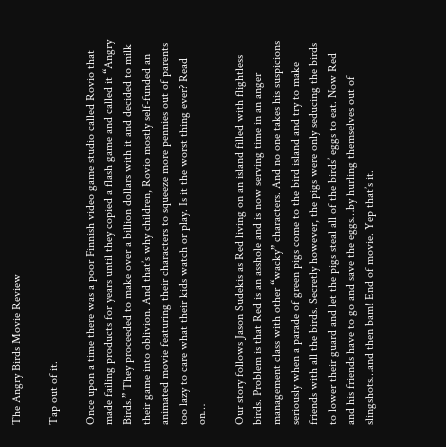The Angry Birds Movie Review

Tap out of it.

Once upon a time there was a poor Finnish video game studio called Rovio that made failing products for years until they copied a flash game and called it “Angry Birds.” They proceeded to make over a billion dollars with it and decided to milk their game into oblivion. And that’s why children, Rovio mostly self-funded an animated movie featuring their characters to squeeze more pennies out of parents too lazy to care what their kids watch or play. Is it the worst thing ever? Read on…

Our story follows Jason Sudekis as Red living on an island filled with flightless birds. Problem is that Red is an asshole and is now serving time in an anger management class with other “wacky” characters. And no one takes his suspicions seriously when a parade of green pigs come to the bird island and try to make friends with all the birds. Secretly however, the pigs were only seducing the birds to lower their guard and let the pigs steal all of the birds’ eggs to eat. Now Red and his friends have to go and save the eggs…by hurling themselves out of slingshots…and then bam! End of movie. Yep that’s it.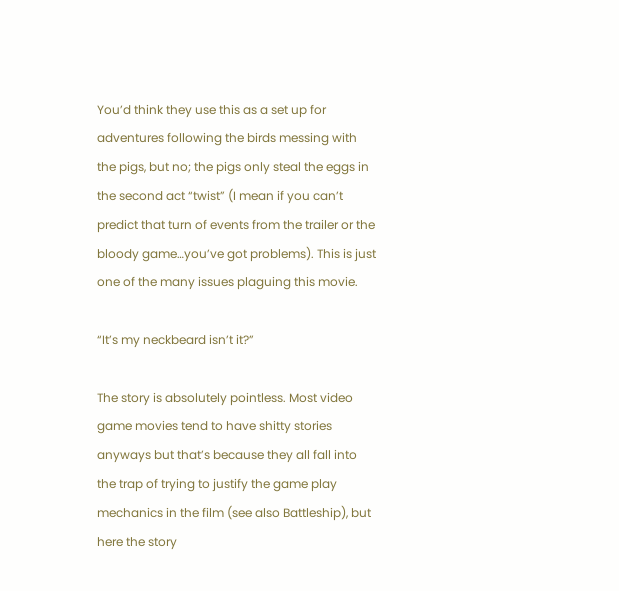You’d think they use this as a set up for adventures following the birds messing with the pigs, but no; the pigs only steal the eggs in the second act “twist” (I mean if you can’t predict that turn of events from the trailer or the bloody game…you’ve got problems). This is just one of the many issues plaguing this movie.

“It’s my neckbeard isn’t it?”

The story is absolutely pointless. Most video game movies tend to have shitty stories anyways but that’s because they all fall into the trap of trying to justify the game play mechanics in the film (see also Battleship), but here the story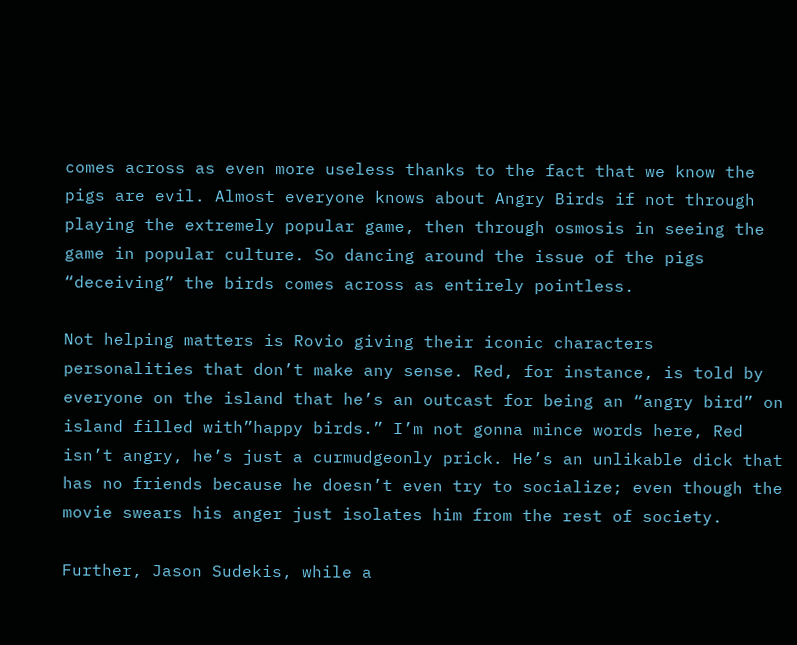comes across as even more useless thanks to the fact that we know the pigs are evil. Almost everyone knows about Angry Birds if not through playing the extremely popular game, then through osmosis in seeing the game in popular culture. So dancing around the issue of the pigs “deceiving” the birds comes across as entirely pointless.

Not helping matters is Rovio giving their iconic characters personalities that don’t make any sense. Red, for instance, is told by everyone on the island that he’s an outcast for being an “angry bird” on island filled with”happy birds.” I’m not gonna mince words here, Red isn’t angry, he’s just a curmudgeonly prick. He’s an unlikable dick that has no friends because he doesn’t even try to socialize; even though the movie swears his anger just isolates him from the rest of society.

Further, Jason Sudekis, while a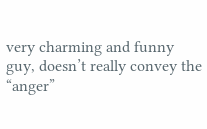very charming and funny guy, doesn’t really convey the “anger”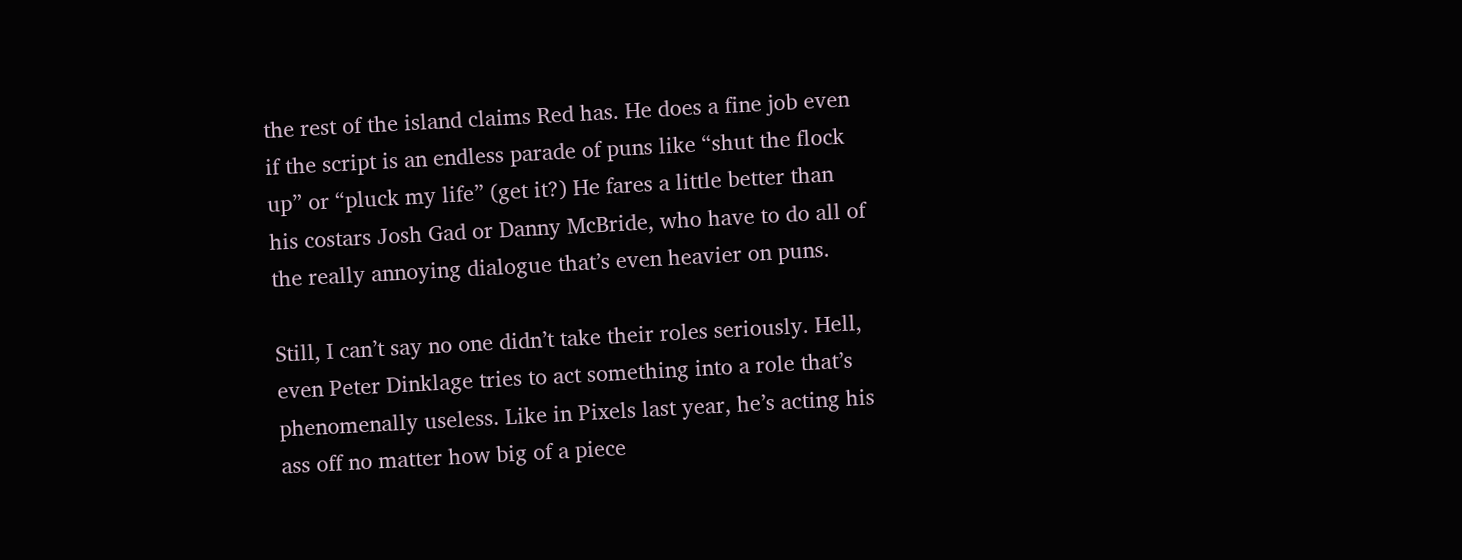the rest of the island claims Red has. He does a fine job even if the script is an endless parade of puns like “shut the flock up” or “pluck my life” (get it?) He fares a little better than his costars Josh Gad or Danny McBride, who have to do all of the really annoying dialogue that’s even heavier on puns.

Still, I can’t say no one didn’t take their roles seriously. Hell, even Peter Dinklage tries to act something into a role that’s phenomenally useless. Like in Pixels last year, he’s acting his ass off no matter how big of a piece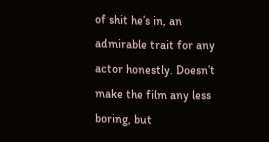of shit he’s in, an admirable trait for any actor honestly. Doesn’t make the film any less boring, but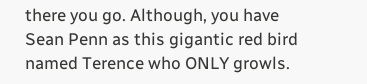there you go. Although, you have Sean Penn as this gigantic red bird named Terence who ONLY growls.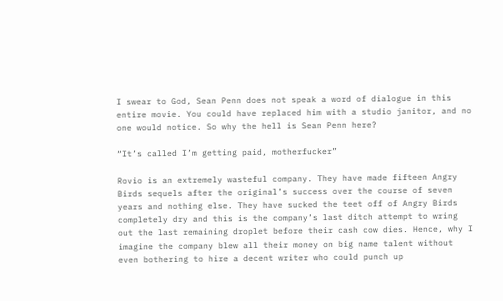I swear to God, Sean Penn does not speak a word of dialogue in this entire movie. You could have replaced him with a studio janitor, and no one would notice. So why the hell is Sean Penn here?

“It’s called I’m getting paid, motherfucker”

Rovio is an extremely wasteful company. They have made fifteen Angry Birds sequels after the original’s success over the course of seven years and nothing else. They have sucked the teet off of Angry Birds completely dry and this is the company’s last ditch attempt to wring out the last remaining droplet before their cash cow dies. Hence, why I imagine the company blew all their money on big name talent without even bothering to hire a decent writer who could punch up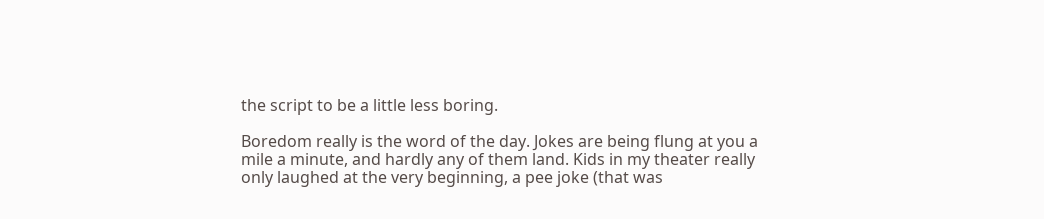the script to be a little less boring.

Boredom really is the word of the day. Jokes are being flung at you a mile a minute, and hardly any of them land. Kids in my theater really only laughed at the very beginning, a pee joke (that was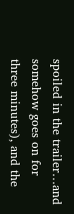spoiled in the trailer…and somehow goes on for three minutes), and the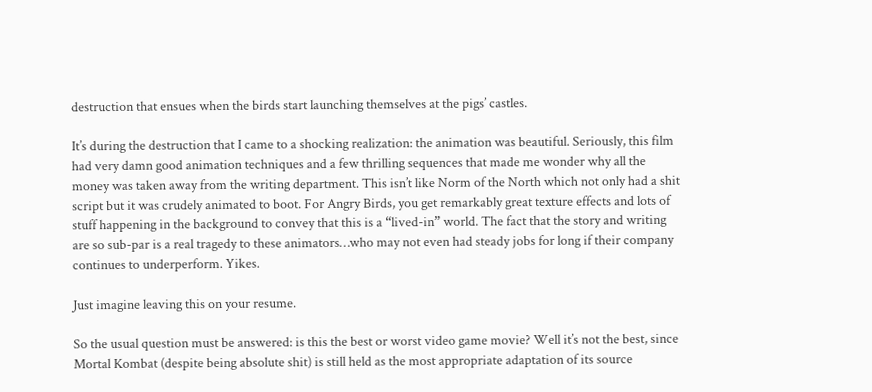destruction that ensues when the birds start launching themselves at the pigs’ castles.

It’s during the destruction that I came to a shocking realization: the animation was beautiful. Seriously, this film had very damn good animation techniques and a few thrilling sequences that made me wonder why all the money was taken away from the writing department. This isn’t like Norm of the North which not only had a shit script but it was crudely animated to boot. For Angry Birds, you get remarkably great texture effects and lots of stuff happening in the background to convey that this is a “lived-in” world. The fact that the story and writing are so sub-par is a real tragedy to these animators…who may not even had steady jobs for long if their company continues to underperform. Yikes.

Just imagine leaving this on your resume.

So the usual question must be answered: is this the best or worst video game movie? Well it’s not the best, since Mortal Kombat (despite being absolute shit) is still held as the most appropriate adaptation of its source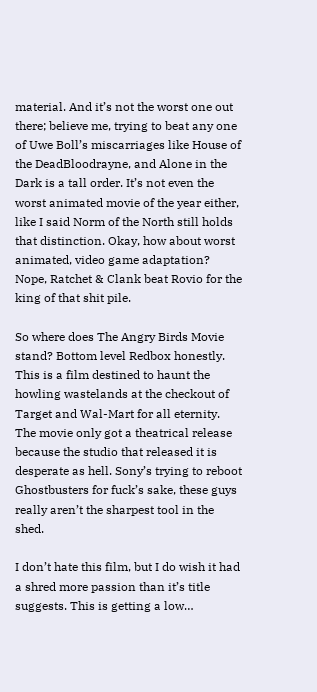material. And it’s not the worst one out there; believe me, trying to beat any one of Uwe Boll’s miscarriages like House of the DeadBloodrayne, and Alone in the Dark is a tall order. It’s not even the worst animated movie of the year either, like I said Norm of the North still holds that distinction. Okay, how about worst animated, video game adaptation? Nope, Ratchet & Clank beat Rovio for the king of that shit pile.

So where does The Angry Birds Movie stand? Bottom level Redbox honestly. This is a film destined to haunt the howling wastelands at the checkout of Target and Wal-Mart for all eternity. The movie only got a theatrical release because the studio that released it is desperate as hell. Sony’s trying to reboot Ghostbusters for fuck’s sake, these guys really aren’t the sharpest tool in the shed.

I don’t hate this film, but I do wish it had a shred more passion than it’s title suggests. This is getting a low…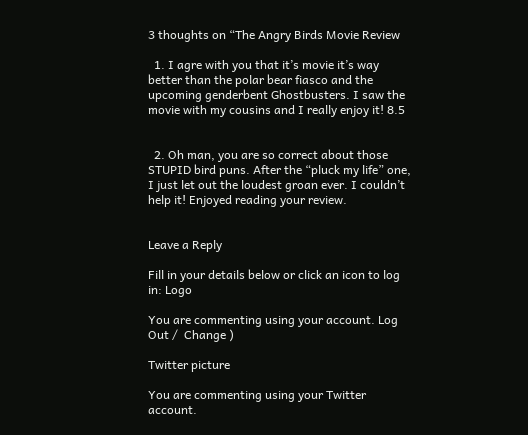3 thoughts on “The Angry Birds Movie Review

  1. I agre with you that it’s movie it’s way better than the polar bear fiasco and the upcoming genderbent Ghostbusters. I saw the movie with my cousins and I really enjoy it! 8.5


  2. Oh man, you are so correct about those STUPID bird puns. After the “pluck my life” one, I just let out the loudest groan ever. I couldn’t help it! Enjoyed reading your review.


Leave a Reply

Fill in your details below or click an icon to log in: Logo

You are commenting using your account. Log Out /  Change )

Twitter picture

You are commenting using your Twitter account.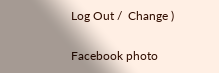Log Out /  Change )

Facebook photo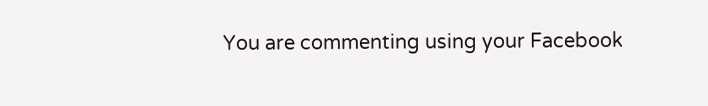You are commenting using your Facebook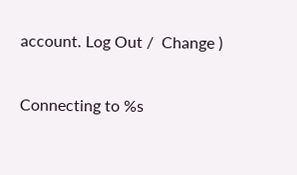account. Log Out /  Change )

Connecting to %s